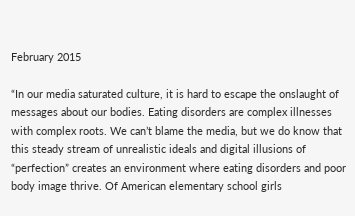February 2015

“In our media saturated culture, it is hard to escape the onslaught of messages about our bodies. Eating disorders are complex illnesses with complex roots. We can’t blame the media, but we do know that this steady stream of unrealistic ideals and digital illusions of “perfection” creates an environment where eating disorders and poor body image thrive. Of American elementary school girls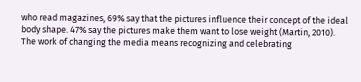who read magazines, 69% say that the pictures influence their concept of the ideal body shape. 47% say the pictures make them want to lose weight (Martin, 2010). The work of changing the media means recognizing and celebrating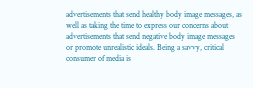advertisements that send healthy body image messages, as well as taking the time to express our concerns about advertisements that send negative body image messages or promote unrealistic ideals. Being a savvy, critical consumer of media is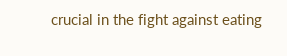crucial in the fight against eating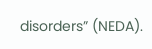disorders” (NEDA).